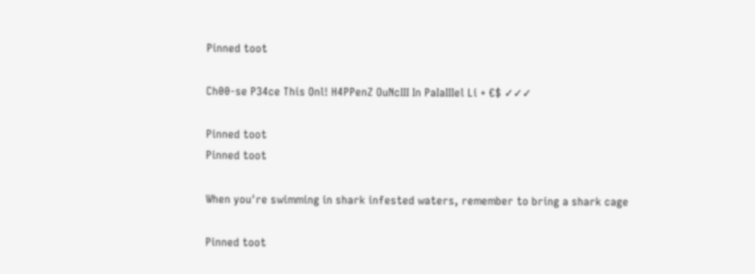Pinned toot

Ch00-se P34ce This Onl! H4PPenZ OuNcIII In PaIaIIIel Li + €$ ✓✓✓

Pinned toot
Pinned toot

When you're swimming in shark infested waters, remember to bring a shark cage

Pinned toot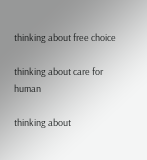thinking about free choice

thinking about care for human

thinking about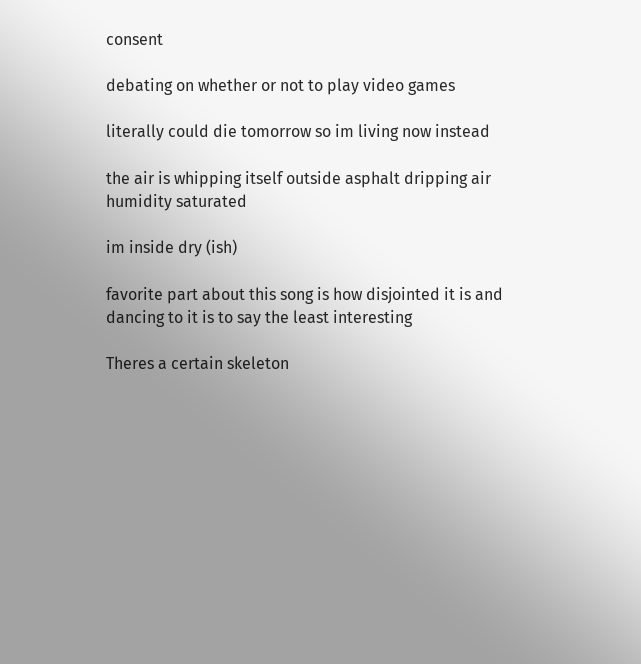consent

debating on whether or not to play video games

literally could die tomorrow so im living now instead

the air is whipping itself outside asphalt dripping air humidity saturated

im inside dry (ish)

favorite part about this song is how disjointed it is and dancing to it is to say the least interesting

Theres a certain skeleton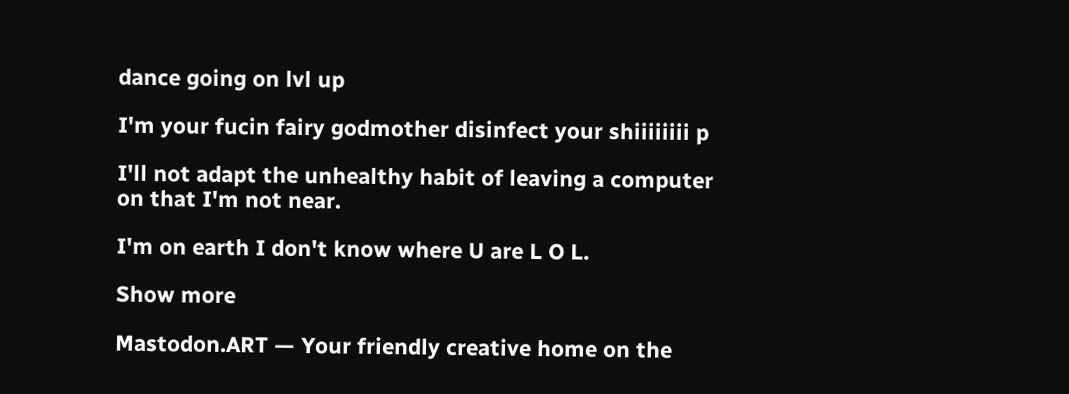dance going on lvl up

I'm your fucin fairy godmother disinfect your shiiiiiiii p

I'll not adapt the unhealthy habit of leaving a computer on that I'm not near.

I'm on earth I don't know where U are L O L.

Show more

Mastodon.ART — Your friendly creative home on the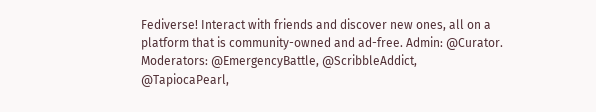Fediverse! Interact with friends and discover new ones, all on a platform that is community-owned and ad-free. Admin: @Curator. Moderators: @EmergencyBattle, @ScribbleAddict, @TapiocaPearl,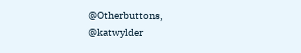@Otherbuttons, @katwylder